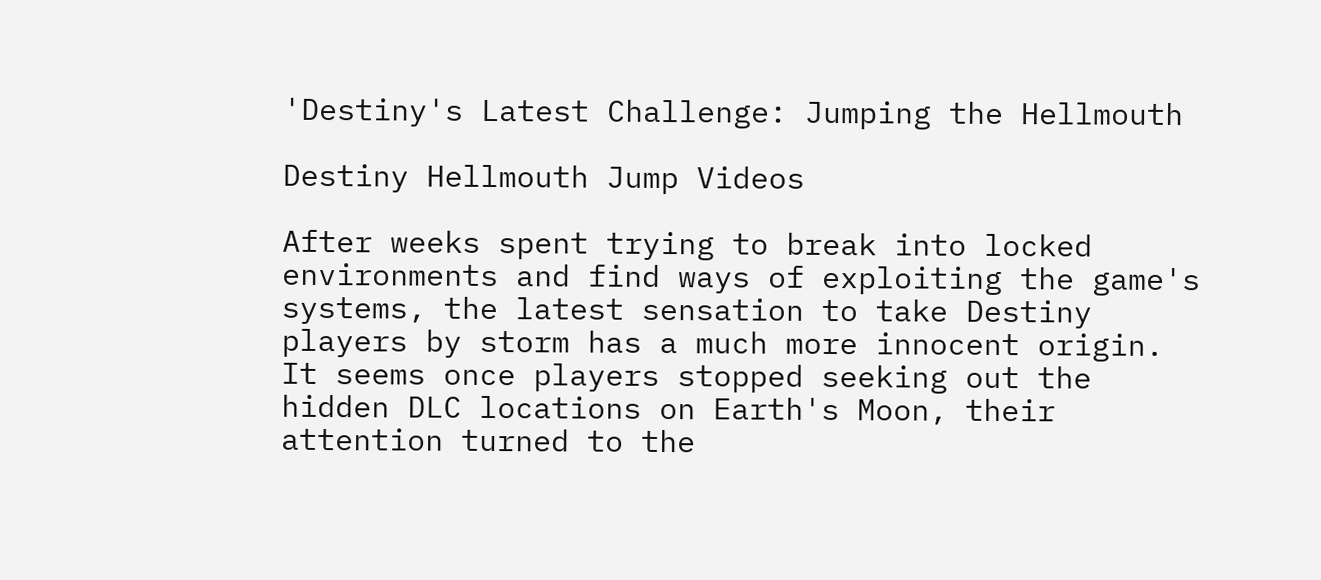'Destiny's Latest Challenge: Jumping the Hellmouth

Destiny Hellmouth Jump Videos

After weeks spent trying to break into locked environments and find ways of exploiting the game's systems, the latest sensation to take Destiny players by storm has a much more innocent origin. It seems once players stopped seeking out the hidden DLC locations on Earth's Moon, their attention turned to the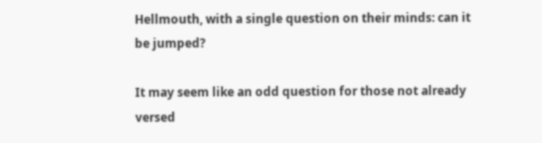Hellmouth, with a single question on their minds: can it be jumped?

It may seem like an odd question for those not already versed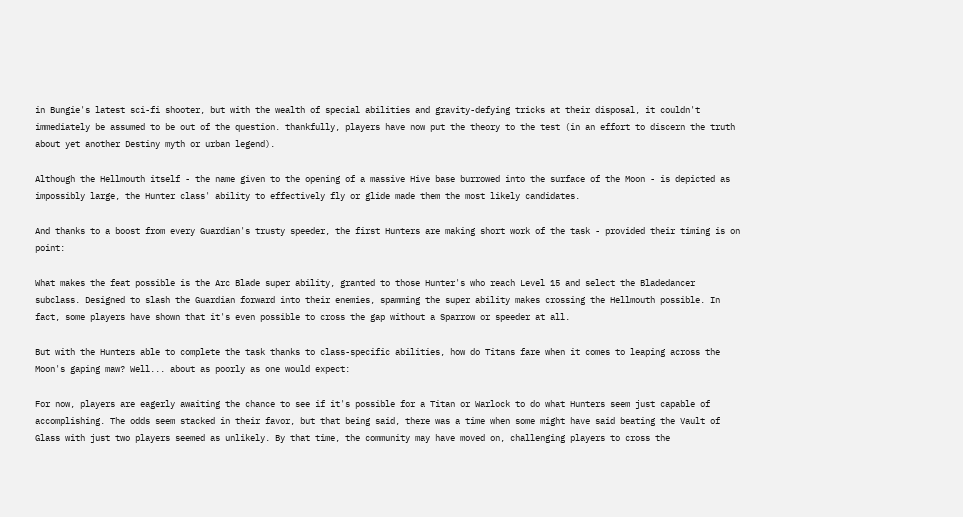in Bungie's latest sci-fi shooter, but with the wealth of special abilities and gravity-defying tricks at their disposal, it couldn't immediately be assumed to be out of the question. thankfully, players have now put the theory to the test (in an effort to discern the truth about yet another Destiny myth or urban legend).

Although the Hellmouth itself - the name given to the opening of a massive Hive base burrowed into the surface of the Moon - is depicted as impossibly large, the Hunter class' ability to effectively fly or glide made them the most likely candidates.

And thanks to a boost from every Guardian's trusty speeder, the first Hunters are making short work of the task - provided their timing is on point:

What makes the feat possible is the Arc Blade super ability, granted to those Hunter's who reach Level 15 and select the Bladedancer subclass. Designed to slash the Guardian forward into their enemies, spamming the super ability makes crossing the Hellmouth possible. In fact, some players have shown that it's even possible to cross the gap without a Sparrow or speeder at all.

But with the Hunters able to complete the task thanks to class-specific abilities, how do Titans fare when it comes to leaping across the Moon's gaping maw? Well... about as poorly as one would expect:

For now, players are eagerly awaiting the chance to see if it's possible for a Titan or Warlock to do what Hunters seem just capable of accomplishing. The odds seem stacked in their favor, but that being said, there was a time when some might have said beating the Vault of Glass with just two players seemed as unlikely. By that time, the community may have moved on, challenging players to cross the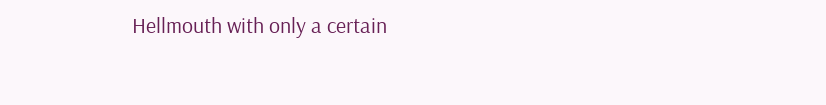Hellmouth with only a certain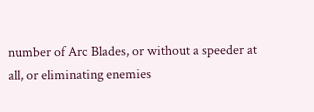number of Arc Blades, or without a speeder at all, or eliminating enemies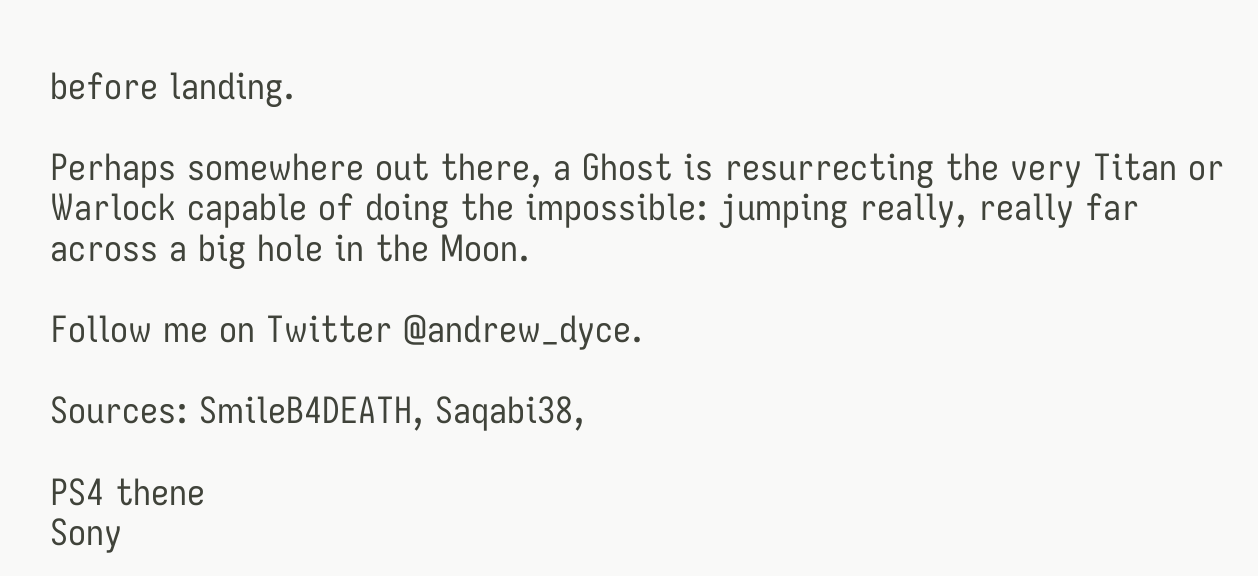before landing.

Perhaps somewhere out there, a Ghost is resurrecting the very Titan or Warlock capable of doing the impossible: jumping really, really far across a big hole in the Moon.

Follow me on Twitter @andrew_dyce.

Sources: SmileB4DEATH, Saqabi38,

PS4 thene
Sony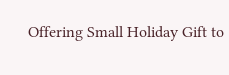Offering Small Holiday Gift to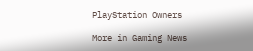PlayStation Owners

More in Gaming News